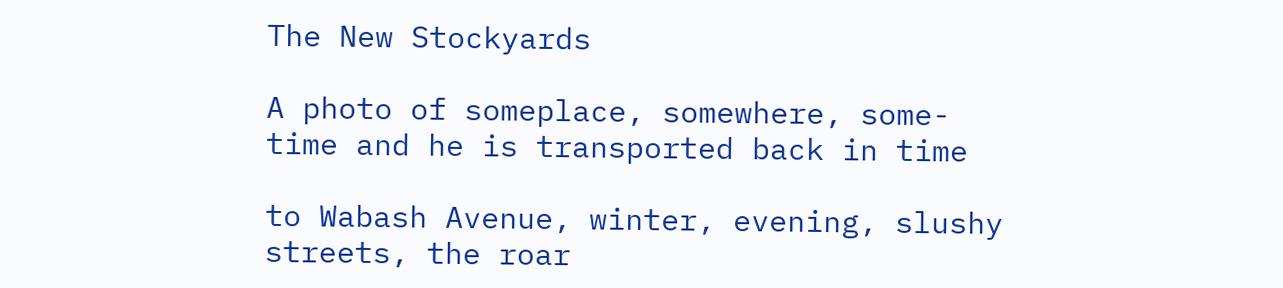The New Stockyards

A photo of someplace, somewhere, some-
time and he is transported back in time

to Wabash Avenue, winter, evening, slushy
streets, the roar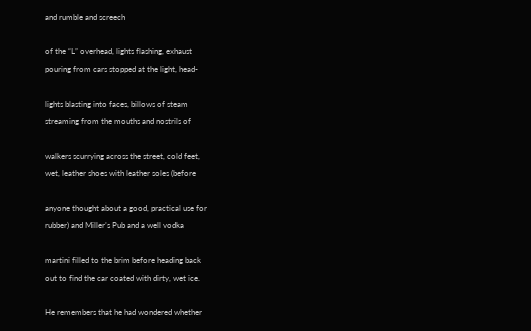and rumble and screech

of the “L” overhead, lights flashing, exhaust
pouring from cars stopped at the light, head-

lights blasting into faces, billows of steam
streaming from the mouths and nostrils of

walkers scurrying across the street, cold feet,
wet, leather shoes with leather soles (before

anyone thought about a good, practical use for
rubber) and Miller’s Pub and a well vodka

martini filled to the brim before heading back
out to find the car coated with dirty, wet ice.

He remembers that he had wondered whether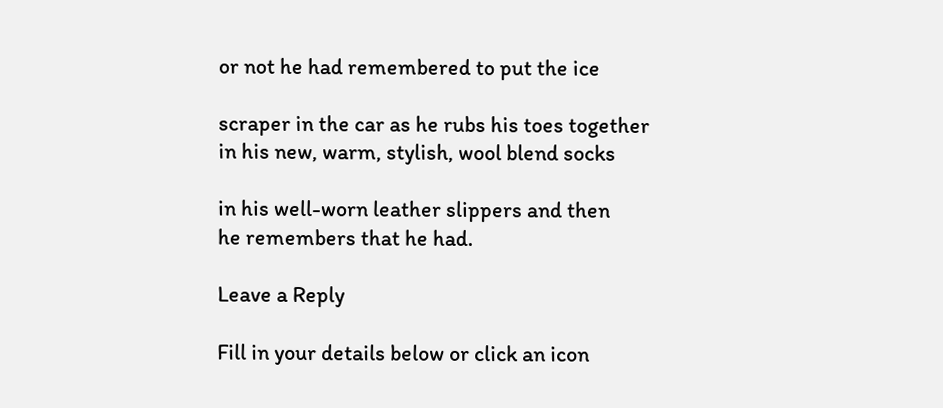or not he had remembered to put the ice

scraper in the car as he rubs his toes together
in his new, warm, stylish, wool blend socks

in his well-worn leather slippers and then
he remembers that he had.

Leave a Reply

Fill in your details below or click an icon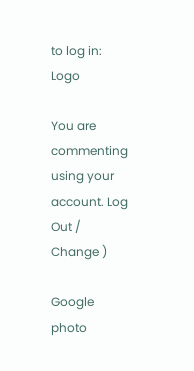to log in: Logo

You are commenting using your account. Log Out /  Change )

Google photo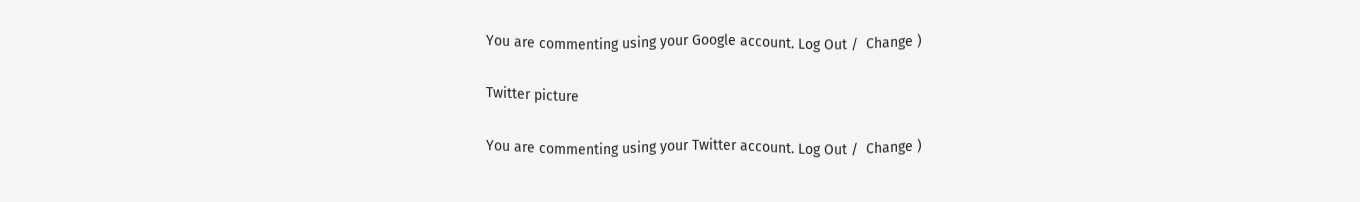You are commenting using your Google account. Log Out /  Change )

Twitter picture

You are commenting using your Twitter account. Log Out /  Change )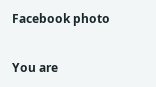Facebook photo

You are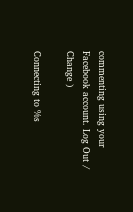commenting using your Facebook account. Log Out /  Change )

Connecting to %s